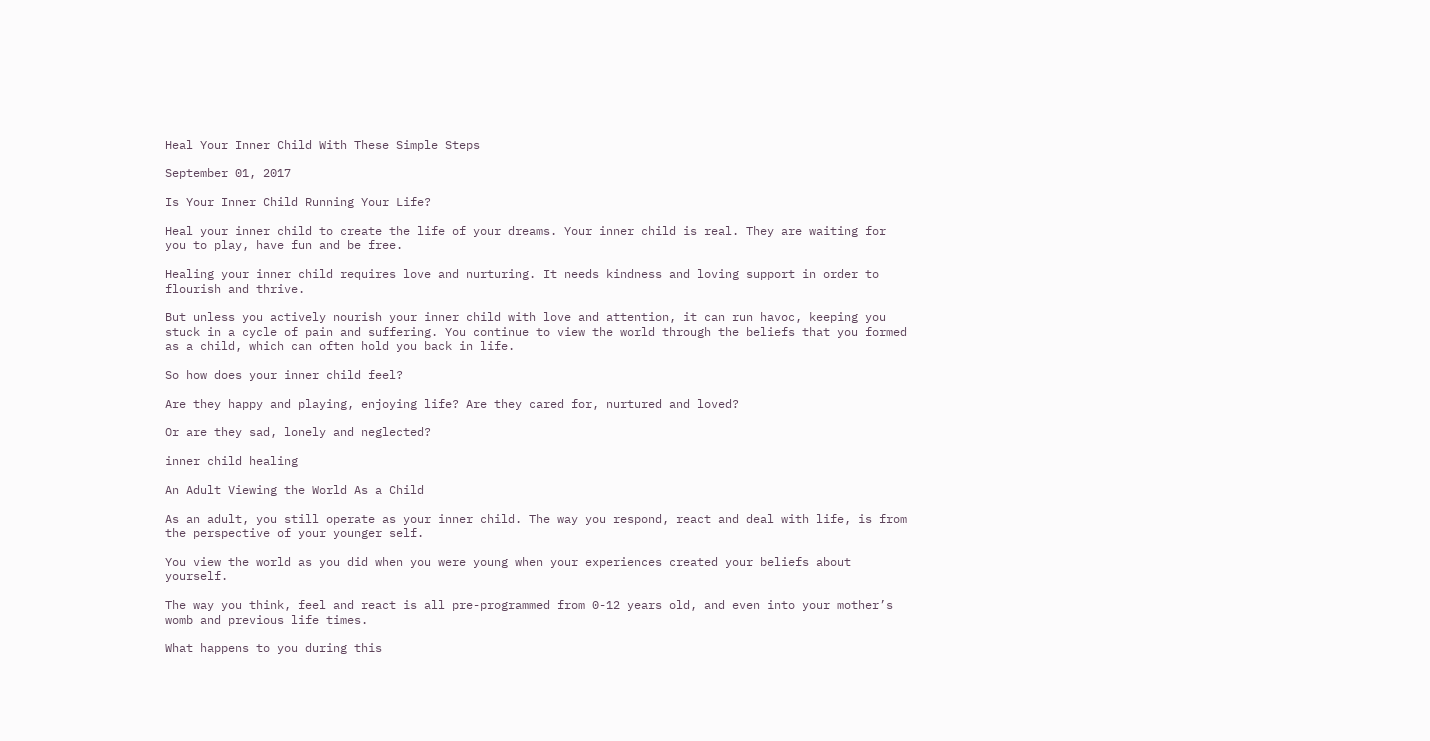Heal Your Inner Child With These Simple Steps

September 01, 2017

Is Your Inner Child Running Your Life?

Heal your inner child to create the life of your dreams. Your inner child is real. They are waiting for you to play, have fun and be free.

Healing your inner child requires love and nurturing. It needs kindness and loving support in order to flourish and thrive.

But unless you actively nourish your inner child with love and attention, it can run havoc, keeping you stuck in a cycle of pain and suffering. You continue to view the world through the beliefs that you formed as a child, which can often hold you back in life.

So how does your inner child feel?

Are they happy and playing, enjoying life? Are they cared for, nurtured and loved?

Or are they sad, lonely and neglected?

inner child healing

An Adult Viewing the World As a Child

As an adult, you still operate as your inner child. The way you respond, react and deal with life, is from the perspective of your younger self.

You view the world as you did when you were young when your experiences created your beliefs about yourself.

The way you think, feel and react is all pre-programmed from 0-12 years old, and even into your mother’s womb and previous life times.

What happens to you during this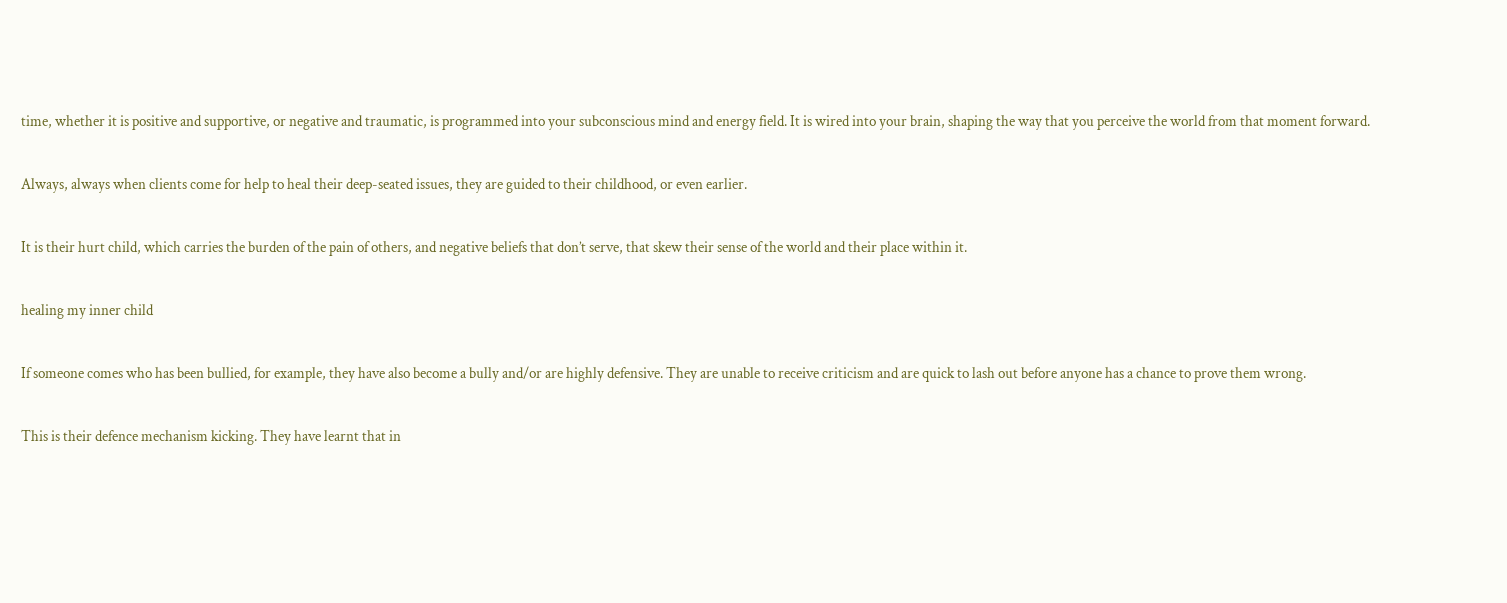time, whether it is positive and supportive, or negative and traumatic, is programmed into your subconscious mind and energy field. It is wired into your brain, shaping the way that you perceive the world from that moment forward.

Always, always when clients come for help to heal their deep-seated issues, they are guided to their childhood, or even earlier.

It is their hurt child, which carries the burden of the pain of others, and negative beliefs that don’t serve, that skew their sense of the world and their place within it.

healing my inner child

If someone comes who has been bullied, for example, they have also become a bully and/or are highly defensive. They are unable to receive criticism and are quick to lash out before anyone has a chance to prove them wrong.

This is their defence mechanism kicking. They have learnt that in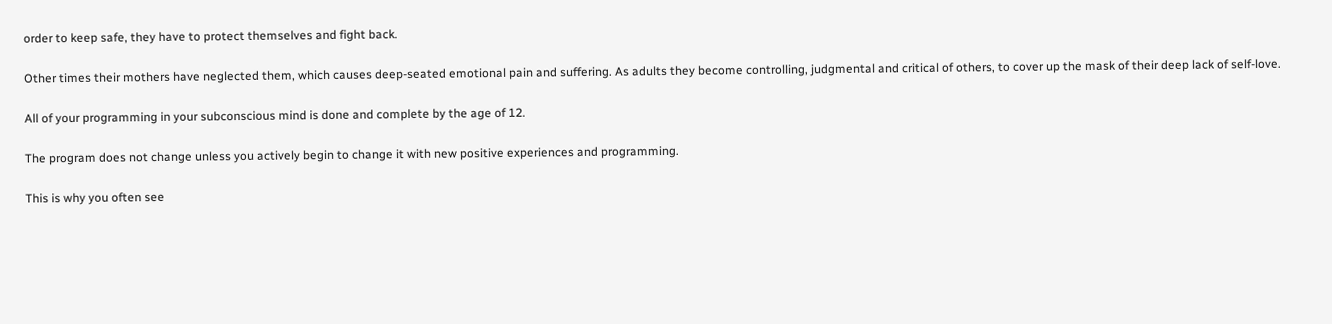order to keep safe, they have to protect themselves and fight back.

Other times their mothers have neglected them, which causes deep-seated emotional pain and suffering. As adults they become controlling, judgmental and critical of others, to cover up the mask of their deep lack of self-love.

All of your programming in your subconscious mind is done and complete by the age of 12.

The program does not change unless you actively begin to change it with new positive experiences and programming.

This is why you often see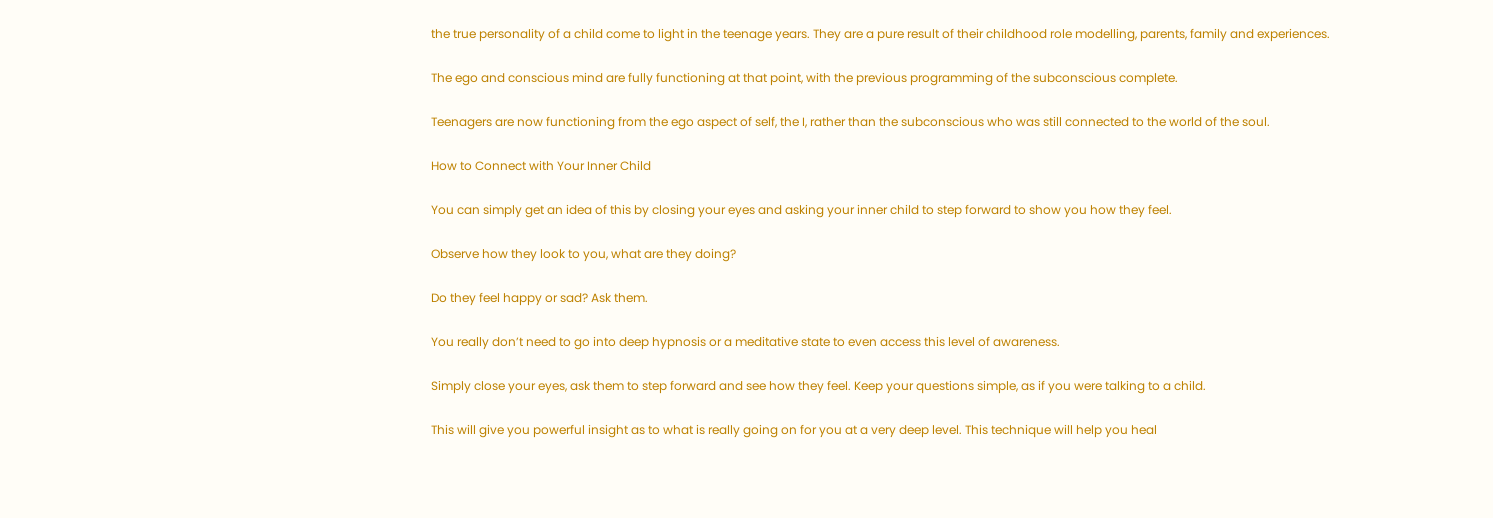the true personality of a child come to light in the teenage years. They are a pure result of their childhood role modelling, parents, family and experiences.

The ego and conscious mind are fully functioning at that point, with the previous programming of the subconscious complete.

Teenagers are now functioning from the ego aspect of self, the I, rather than the subconscious who was still connected to the world of the soul.

How to Connect with Your Inner Child

You can simply get an idea of this by closing your eyes and asking your inner child to step forward to show you how they feel.

Observe how they look to you, what are they doing?

Do they feel happy or sad? Ask them.

You really don’t need to go into deep hypnosis or a meditative state to even access this level of awareness.

Simply close your eyes, ask them to step forward and see how they feel. Keep your questions simple, as if you were talking to a child.

This will give you powerful insight as to what is really going on for you at a very deep level. This technique will help you heal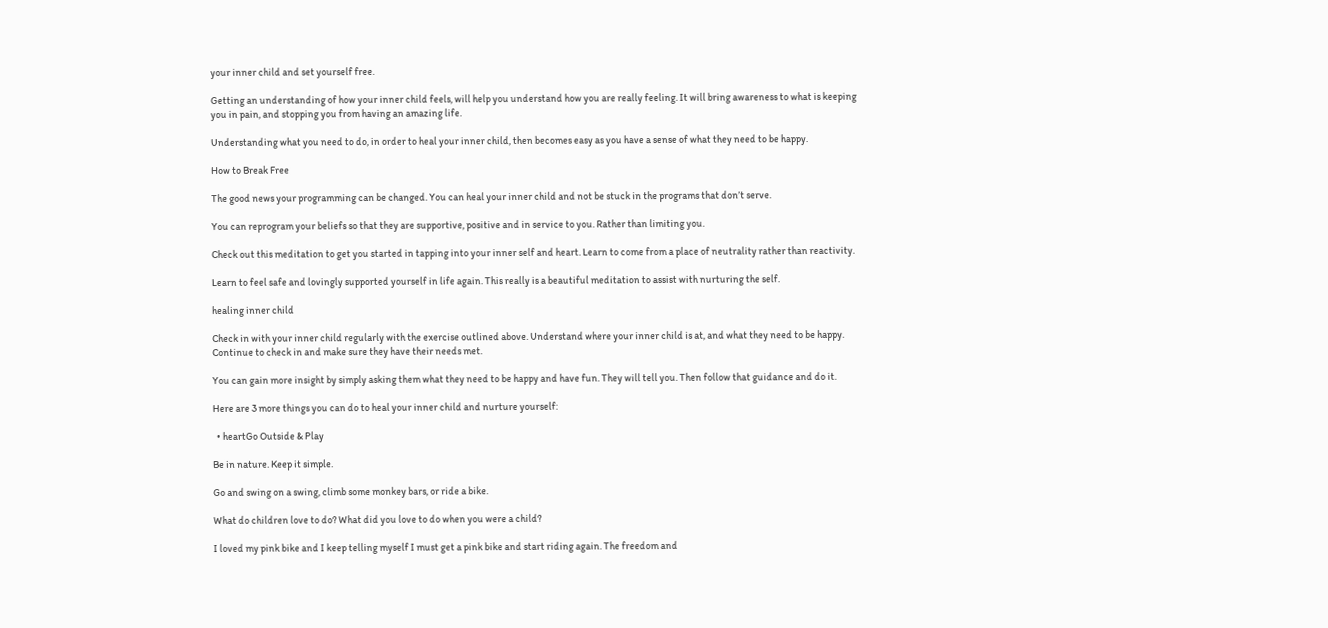your inner child and set yourself free.

Getting an understanding of how your inner child feels, will help you understand how you are really feeling. It will bring awareness to what is keeping you in pain, and stopping you from having an amazing life.

Understanding what you need to do, in order to heal your inner child, then becomes easy as you have a sense of what they need to be happy.

How to Break Free

The good news your programming can be changed. You can heal your inner child and not be stuck in the programs that don’t serve.

You can reprogram your beliefs so that they are supportive, positive and in service to you. Rather than limiting you.

Check out this meditation to get you started in tapping into your inner self and heart. Learn to come from a place of neutrality rather than reactivity.

Learn to feel safe and lovingly supported yourself in life again. This really is a beautiful meditation to assist with nurturing the self.

healing inner child

Check in with your inner child regularly with the exercise outlined above. Understand where your inner child is at, and what they need to be happy. Continue to check in and make sure they have their needs met.

You can gain more insight by simply asking them what they need to be happy and have fun. They will tell you. Then follow that guidance and do it.

Here are 3 more things you can do to heal your inner child and nurture yourself:

  • heartGo Outside & Play

Be in nature. Keep it simple.

Go and swing on a swing, climb some monkey bars, or ride a bike.

What do children love to do? What did you love to do when you were a child?

I loved my pink bike and I keep telling myself I must get a pink bike and start riding again. The freedom and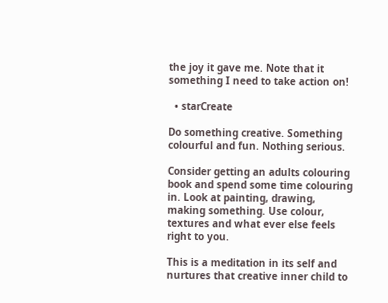the joy it gave me. Note that it something I need to take action on!

  • starCreate

Do something creative. Something colourful and fun. Nothing serious.

Consider getting an adults colouring book and spend some time colouring in. Look at painting, drawing, making something. Use colour, textures and what ever else feels right to you.

This is a meditation in its self and nurtures that creative inner child to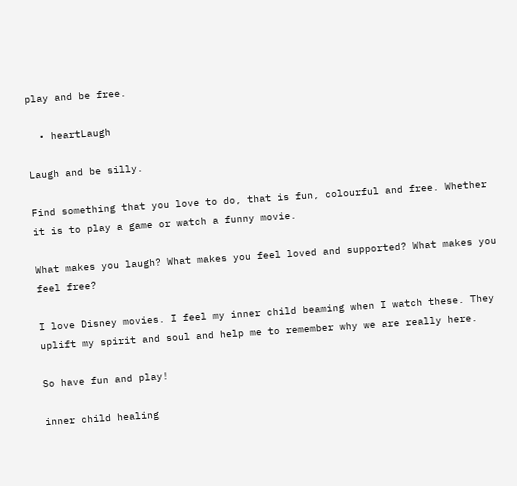play and be free.

  • heartLaugh

Laugh and be silly.

Find something that you love to do, that is fun, colourful and free. Whether it is to play a game or watch a funny movie.

What makes you laugh? What makes you feel loved and supported? What makes you feel free?

I love Disney movies. I feel my inner child beaming when I watch these. They uplift my spirit and soul and help me to remember why we are really here.

So have fun and play!

inner child healing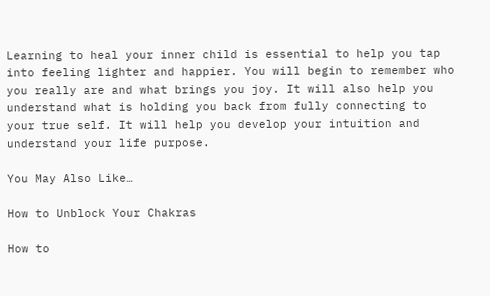Learning to heal your inner child is essential to help you tap into feeling lighter and happier. You will begin to remember who you really are and what brings you joy. It will also help you understand what is holding you back from fully connecting to your true self. It will help you develop your intuition and understand your life purpose.

You May Also Like…

How to Unblock Your Chakras

How to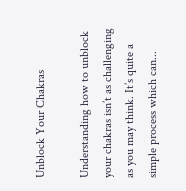Unblock Your Chakras

Understanding how to unblock your chakras isn’t as challenging as you may think. It’s quite a simple process which can...